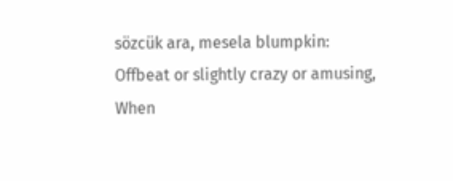sözcük ara, mesela blumpkin:
Offbeat or slightly crazy or amusing,
When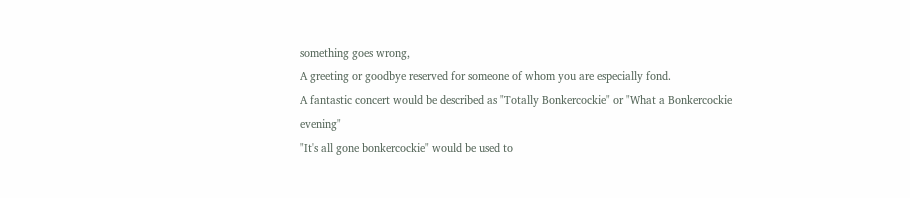something goes wrong,
A greeting or goodbye reserved for someone of whom you are especially fond.
A fantastic concert would be described as "Totally Bonkercockie" or "What a Bonkercockie evening"
"It's all gone bonkercockie" would be used to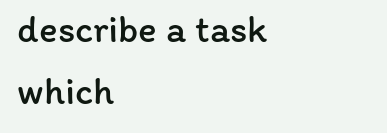describe a task which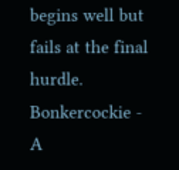begins well but fails at the final hurdle.
Bonkercockie - A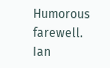Humorous farewell.
Ian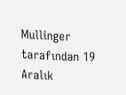Mullinger tarafından 19 Aralık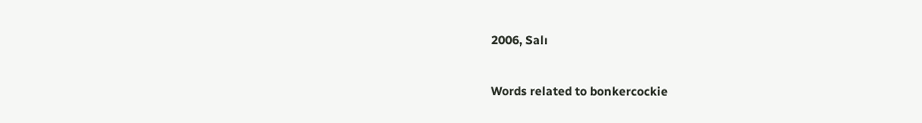2006, Salı

Words related to bonkercockie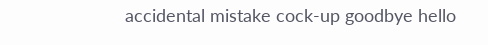accidental mistake cock-up goodbye hello